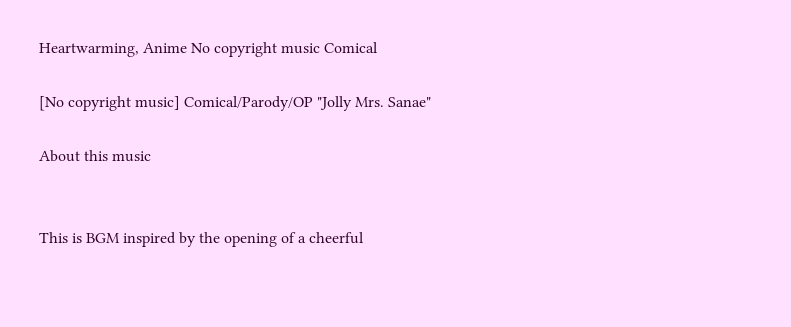Heartwarming, Anime No copyright music Comical

[No copyright music] Comical/Parody/OP "Jolly Mrs. Sanae"

About this music


This is BGM inspired by the opening of a cheerful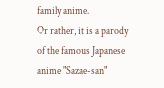family anime.
Or rather, it is a parody of the famous Japanese anime "Sazae-san"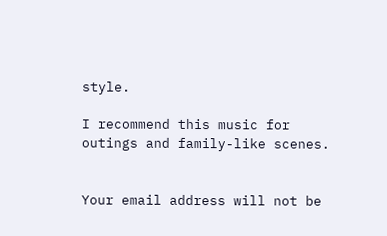style.

I recommend this music for outings and family-like scenes.


Your email address will not be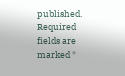published. Required fields are marked *